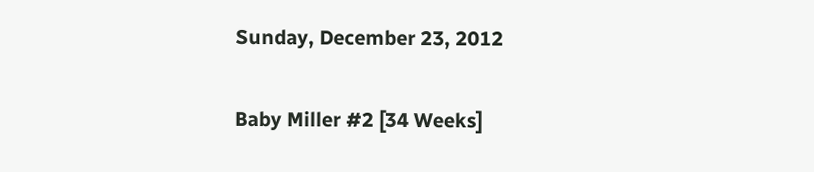Sunday, December 23, 2012

Baby Miller #2 [34 Weeks]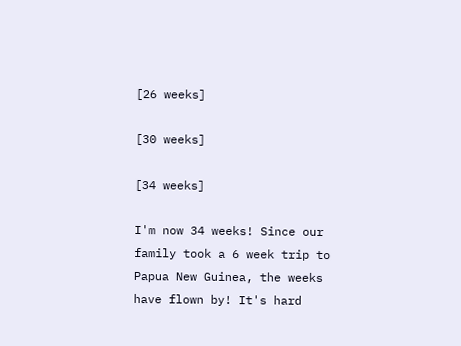[26 weeks]

[30 weeks]

[34 weeks]

I'm now 34 weeks! Since our family took a 6 week trip to Papua New Guinea, the weeks have flown by! It's hard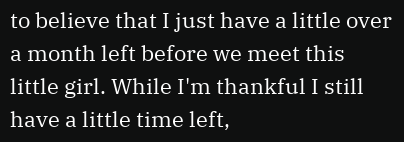to believe that I just have a little over a month left before we meet this little girl. While I'm thankful I still have a little time left,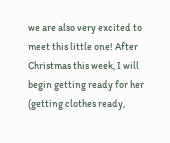we are also very excited to meet this little one! After Christmas this week, I will begin getting ready for her (getting clothes ready,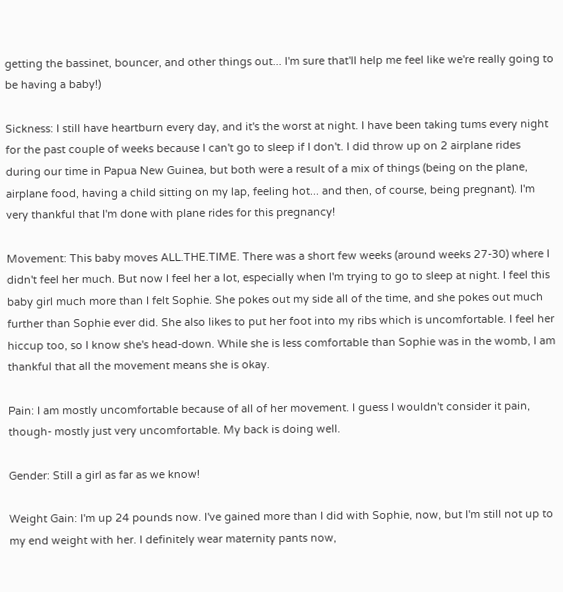getting the bassinet, bouncer, and other things out... I'm sure that'll help me feel like we're really going to be having a baby!)

Sickness: I still have heartburn every day, and it's the worst at night. I have been taking tums every night for the past couple of weeks because I can't go to sleep if I don't. I did throw up on 2 airplane rides during our time in Papua New Guinea, but both were a result of a mix of things (being on the plane, airplane food, having a child sitting on my lap, feeling hot... and then, of course, being pregnant). I'm very thankful that I'm done with plane rides for this pregnancy!

Movement: This baby moves ALL.THE.TIME. There was a short few weeks (around weeks 27-30) where I didn't feel her much. But now I feel her a lot, especially when I'm trying to go to sleep at night. I feel this baby girl much more than I felt Sophie. She pokes out my side all of the time, and she pokes out much further than Sophie ever did. She also likes to put her foot into my ribs which is uncomfortable. I feel her hiccup too, so I know she's head-down. While she is less comfortable than Sophie was in the womb, I am thankful that all the movement means she is okay.

Pain: I am mostly uncomfortable because of all of her movement. I guess I wouldn't consider it pain, though- mostly just very uncomfortable. My back is doing well.

Gender: Still a girl as far as we know!

Weight Gain: I'm up 24 pounds now. I've gained more than I did with Sophie, now, but I'm still not up to my end weight with her. I definitely wear maternity pants now,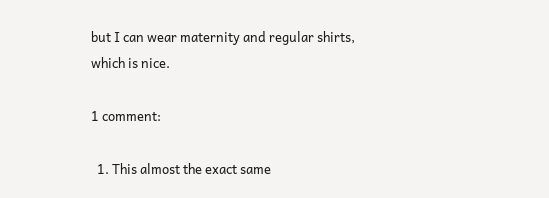but I can wear maternity and regular shirts, which is nice.

1 comment:

  1. This almost the exact same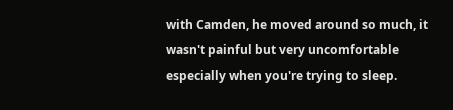with Camden, he moved around so much, it wasn't painful but very uncomfortable especially when you're trying to sleep.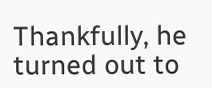Thankfully, he turned out to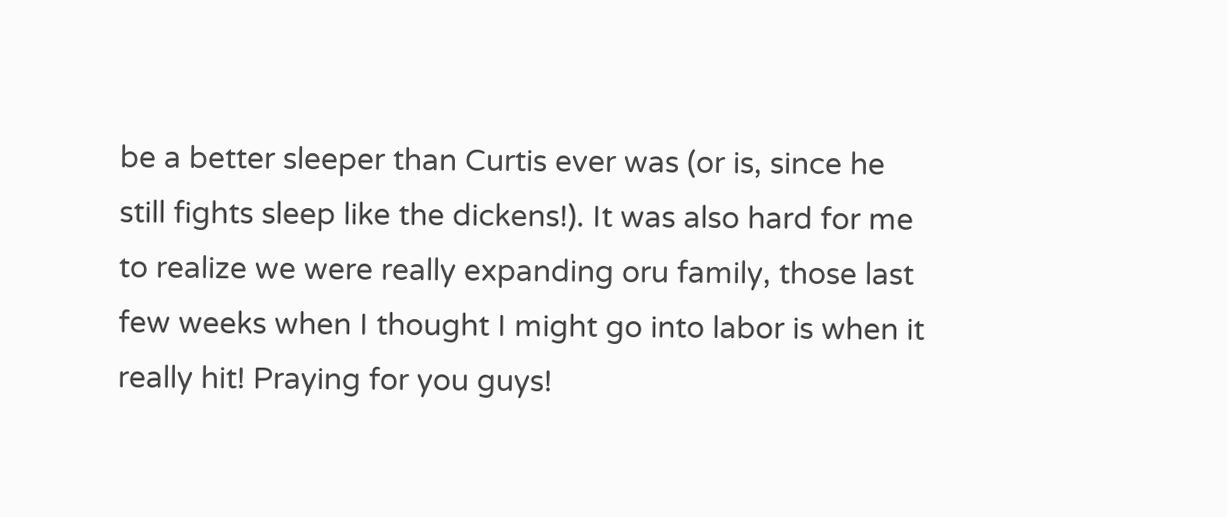be a better sleeper than Curtis ever was (or is, since he still fights sleep like the dickens!). It was also hard for me to realize we were really expanding oru family, those last few weeks when I thought I might go into labor is when it really hit! Praying for you guys!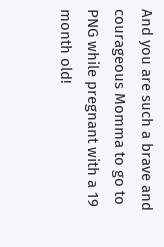And you are such a brave and courageous Momma to go to PNG while pregnant with a 19 month old!